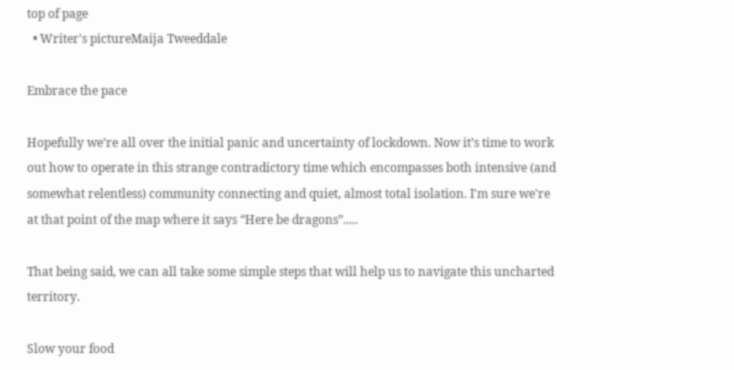top of page
  • Writer's pictureMaija Tweeddale

Embrace the pace

Hopefully we’re all over the initial panic and uncertainty of lockdown. Now it’s time to work out how to operate in this strange contradictory time which encompasses both intensive (and somewhat relentless) community connecting and quiet, almost total isolation. I'm sure we're at that point of the map where it says “Here be dragons”.....

That being said, we can all take some simple steps that will help us to navigate this uncharted territory.

Slow your food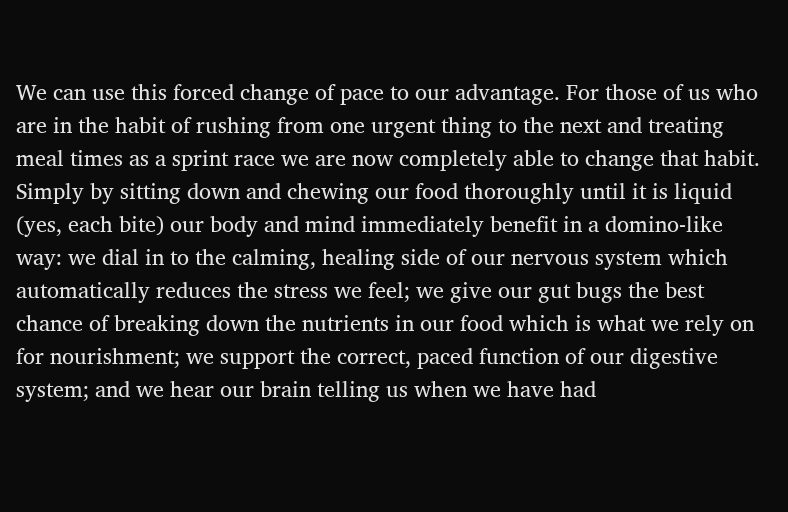We can use this forced change of pace to our advantage. For those of us who are in the habit of rushing from one urgent thing to the next and treating meal times as a sprint race we are now completely able to change that habit. Simply by sitting down and chewing our food thoroughly until it is liquid (yes, each bite) our body and mind immediately benefit in a domino-like way: we dial in to the calming, healing side of our nervous system which automatically reduces the stress we feel; we give our gut bugs the best chance of breaking down the nutrients in our food which is what we rely on for nourishment; we support the correct, paced function of our digestive system; and we hear our brain telling us when we have had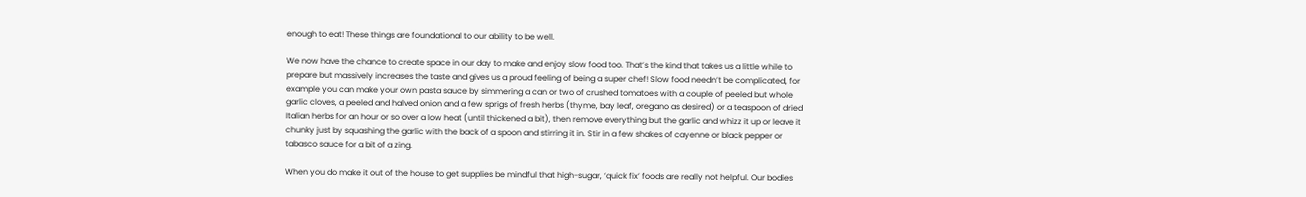enough to eat! These things are foundational to our ability to be well.

We now have the chance to create space in our day to make and enjoy slow food too. That’s the kind that takes us a little while to prepare but massively increases the taste and gives us a proud feeling of being a super chef! Slow food needn’t be complicated, for example you can make your own pasta sauce by simmering a can or two of crushed tomatoes with a couple of peeled but whole garlic cloves, a peeled and halved onion and a few sprigs of fresh herbs (thyme, bay leaf, oregano as desired) or a teaspoon of dried Italian herbs for an hour or so over a low heat (until thickened a bit), then remove everything but the garlic and whizz it up or leave it chunky just by squashing the garlic with the back of a spoon and stirring it in. Stir in a few shakes of cayenne or black pepper or tabasco sauce for a bit of a zing.

When you do make it out of the house to get supplies be mindful that high-sugar, ‘quick fix’ foods are really not helpful. Our bodies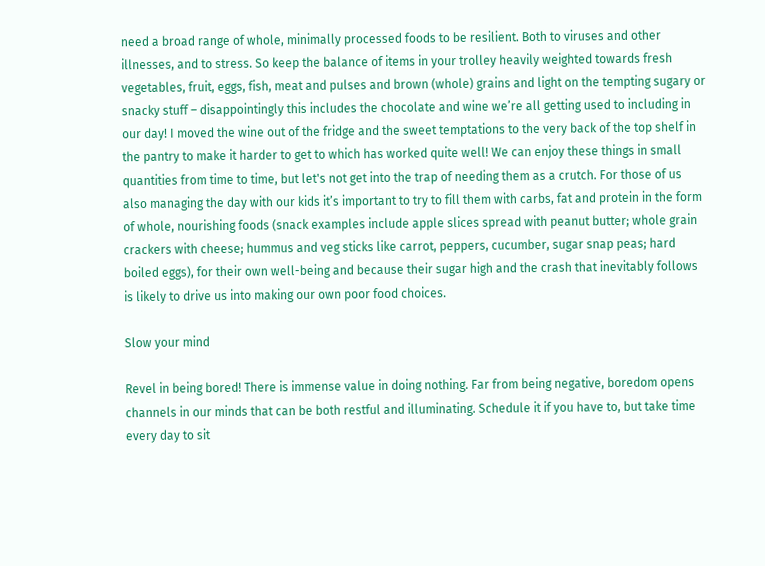need a broad range of whole, minimally processed foods to be resilient. Both to viruses and other illnesses, and to stress. So keep the balance of items in your trolley heavily weighted towards fresh vegetables, fruit, eggs, fish, meat and pulses and brown (whole) grains and light on the tempting sugary or snacky stuff – disappointingly this includes the chocolate and wine we’re all getting used to including in our day! I moved the wine out of the fridge and the sweet temptations to the very back of the top shelf in the pantry to make it harder to get to which has worked quite well! We can enjoy these things in small quantities from time to time, but let's not get into the trap of needing them as a crutch. For those of us also managing the day with our kids it’s important to try to fill them with carbs, fat and protein in the form of whole, nourishing foods (snack examples include apple slices spread with peanut butter; whole grain crackers with cheese; hummus and veg sticks like carrot, peppers, cucumber, sugar snap peas; hard boiled eggs), for their own well-being and because their sugar high and the crash that inevitably follows is likely to drive us into making our own poor food choices.

Slow your mind

Revel in being bored! There is immense value in doing nothing. Far from being negative, boredom opens channels in our minds that can be both restful and illuminating. Schedule it if you have to, but take time every day to sit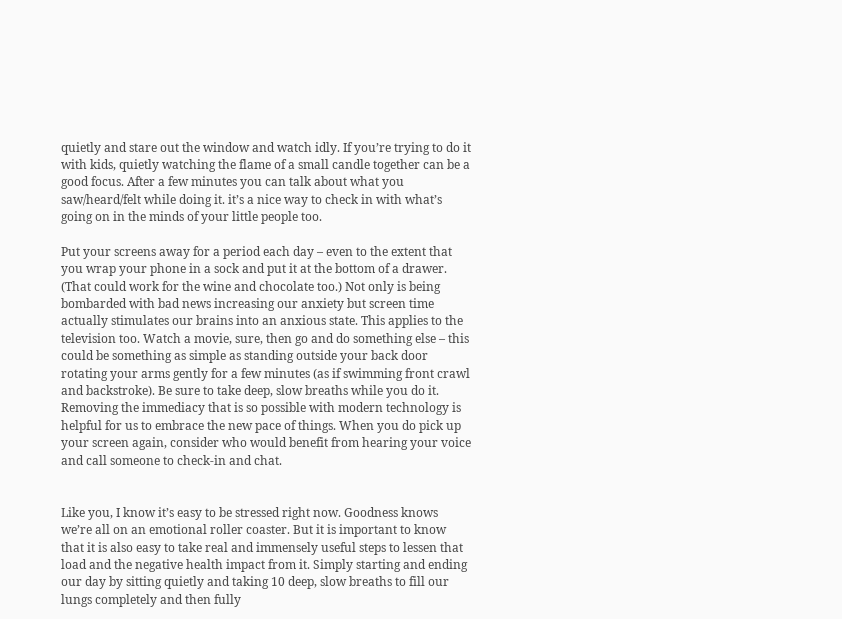quietly and stare out the window and watch idly. If you’re trying to do it with kids, quietly watching the flame of a small candle together can be a good focus. After a few minutes you can talk about what you saw/heard/felt while doing it. it’s a nice way to check in with what’s going on in the minds of your little people too.

Put your screens away for a period each day – even to the extent that you wrap your phone in a sock and put it at the bottom of a drawer. (That could work for the wine and chocolate too.) Not only is being bombarded with bad news increasing our anxiety but screen time actually stimulates our brains into an anxious state. This applies to the television too. Watch a movie, sure, then go and do something else – this could be something as simple as standing outside your back door rotating your arms gently for a few minutes (as if swimming front crawl and backstroke). Be sure to take deep, slow breaths while you do it. Removing the immediacy that is so possible with modern technology is helpful for us to embrace the new pace of things. When you do pick up your screen again, consider who would benefit from hearing your voice and call someone to check-in and chat.


Like you, I know it’s easy to be stressed right now. Goodness knows we’re all on an emotional roller coaster. But it is important to know that it is also easy to take real and immensely useful steps to lessen that load and the negative health impact from it. Simply starting and ending our day by sitting quietly and taking 10 deep, slow breaths to fill our lungs completely and then fully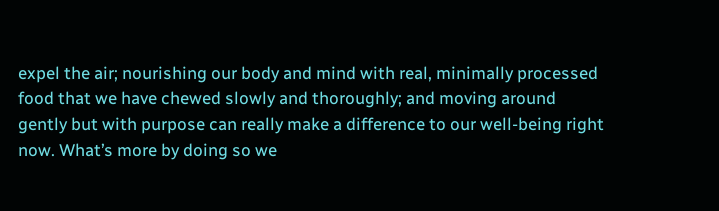expel the air; nourishing our body and mind with real, minimally processed food that we have chewed slowly and thoroughly; and moving around gently but with purpose can really make a difference to our well-being right now. What’s more by doing so we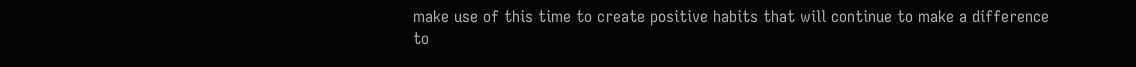make use of this time to create positive habits that will continue to make a difference to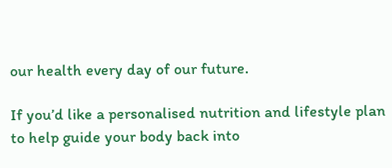our health every day of our future.

If you’d like a personalised nutrition and lifestyle plan to help guide your body back into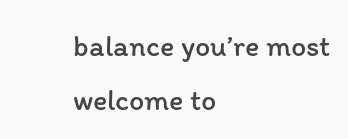balance you’re most welcome to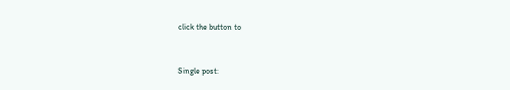click the button to


Single post: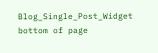Blog_Single_Post_Widget
bottom of page